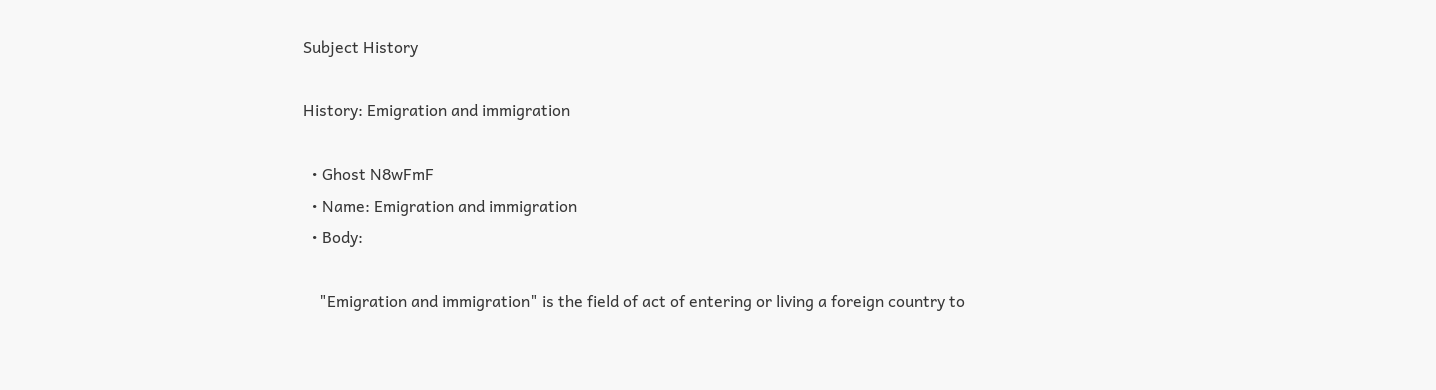Subject History

History: Emigration and immigration

  • Ghost N8wFmF
  • Name: Emigration and immigration
  • Body:

    "Emigration and immigration" is the field of act of entering or living a foreign country to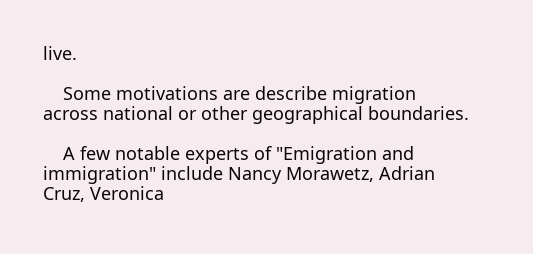live.

    Some motivations are describe migration across national or other geographical boundaries.

    A few notable experts of "Emigration and immigration" include Nancy Morawetz, Adrian Cruz, Veronica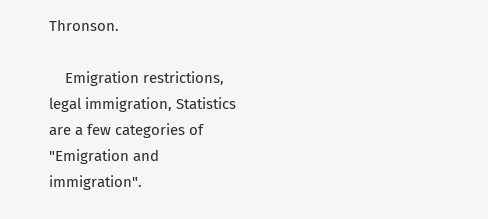Thronson.

    Emigration restrictions, legal immigration, Statistics are a few categories of "Emigration and immigration".